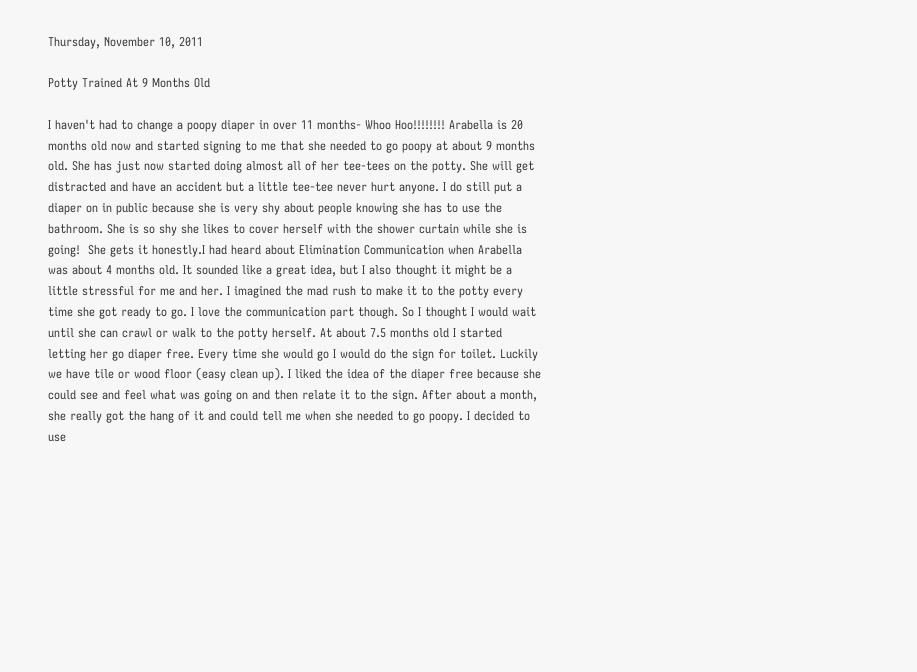Thursday, November 10, 2011

Potty Trained At 9 Months Old

I haven't had to change a poopy diaper in over 11 months- Whoo Hoo!!!!!!!! Arabella is 20 months old now and started signing to me that she needed to go poopy at about 9 months old. She has just now started doing almost all of her tee-tees on the potty. She will get distracted and have an accident but a little tee-tee never hurt anyone. I do still put a diaper on in public because she is very shy about people knowing she has to use the bathroom. She is so shy she likes to cover herself with the shower curtain while she is going!  She gets it honestly.I had heard about Elimination Communication when Arabella was about 4 months old. It sounded like a great idea, but I also thought it might be a little stressful for me and her. I imagined the mad rush to make it to the potty every time she got ready to go. I love the communication part though. So I thought I would wait until she can crawl or walk to the potty herself. At about 7.5 months old I started letting her go diaper free. Every time she would go I would do the sign for toilet. Luckily we have tile or wood floor (easy clean up). I liked the idea of the diaper free because she could see and feel what was going on and then relate it to the sign. After about a month, she really got the hang of it and could tell me when she needed to go poopy. I decided to use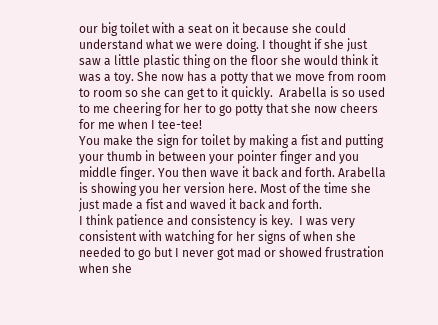our big toilet with a seat on it because she could understand what we were doing. I thought if she just saw a little plastic thing on the floor she would think it was a toy. She now has a potty that we move from room to room so she can get to it quickly.  Arabella is so used to me cheering for her to go potty that she now cheers for me when I tee-tee!
You make the sign for toilet by making a fist and putting your thumb in between your pointer finger and you middle finger. You then wave it back and forth. Arabella is showing you her version here. Most of the time she just made a fist and waved it back and forth.
I think patience and consistency is key.  I was very consistent with watching for her signs of when she needed to go but I never got mad or showed frustration when she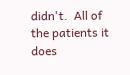didn't.  All of the patients it does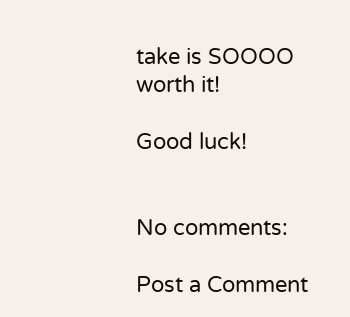take is SOOOO worth it!

Good luck!


No comments:

Post a Comment